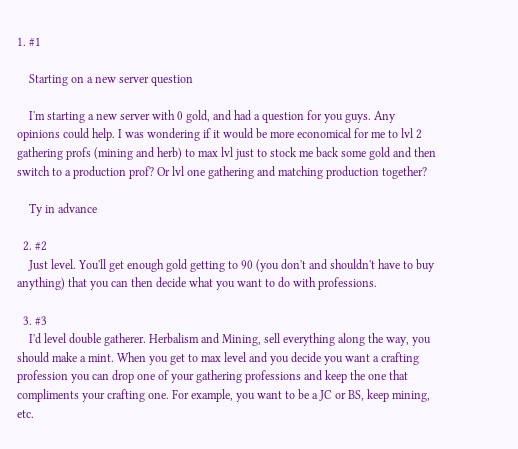1. #1

    Starting on a new server question

    I'm starting a new server with 0 gold, and had a question for you guys. Any opinions could help. I was wondering if it would be more economical for me to lvl 2 gathering profs (mining and herb) to max lvl just to stock me back some gold and then switch to a production prof? Or lvl one gathering and matching production together?

    Ty in advance

  2. #2
    Just level. You'll get enough gold getting to 90 (you don't and shouldn't have to buy anything) that you can then decide what you want to do with professions.

  3. #3
    I'd level double gatherer. Herbalism and Mining, sell everything along the way, you should make a mint. When you get to max level and you decide you want a crafting profession you can drop one of your gathering professions and keep the one that compliments your crafting one. For example, you want to be a JC or BS, keep mining, etc.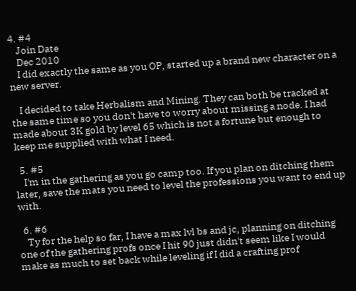4. #4
    Join Date
    Dec 2010
    I did exactly the same as you OP, started up a brand new character on a new server.

    I decided to take Herbalism and Mining. They can both be tracked at the same time so you don't have to worry about missing a node. I had made about 3K gold by level 65 which is not a fortune but enough to keep me supplied with what I need.

  5. #5
    I'm in the gathering as you go camp too. If you plan on ditching them later, save the mats you need to level the professions you want to end up with.

  6. #6
    Ty for the help so far, I have a max lvl bs and jc, planning on ditching one of the gathering profs once I hit 90 just didn't seem like I would make as much to set back while leveling if I did a crafting prof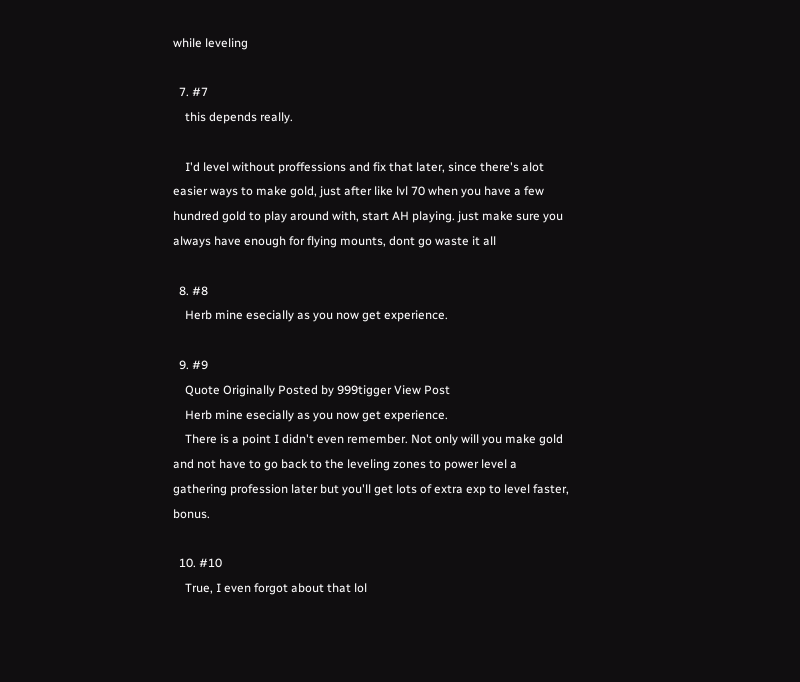while leveling

  7. #7
    this depends really.

    I'd level without proffessions and fix that later, since there's alot easier ways to make gold, just after like lvl 70 when you have a few hundred gold to play around with, start AH playing. just make sure you always have enough for flying mounts, dont go waste it all

  8. #8
    Herb mine esecially as you now get experience.

  9. #9
    Quote Originally Posted by 999tigger View Post
    Herb mine esecially as you now get experience.
    There is a point I didn't even remember. Not only will you make gold and not have to go back to the leveling zones to power level a gathering profession later but you'll get lots of extra exp to level faster, bonus.

  10. #10
    True, I even forgot about that lol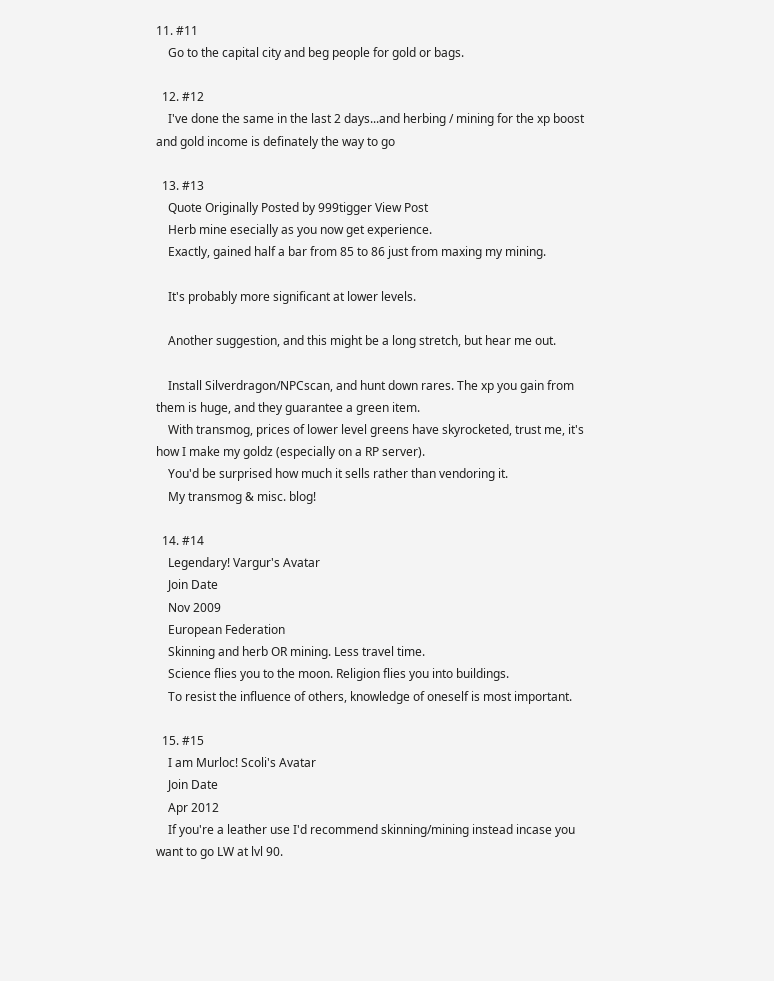11. #11
    Go to the capital city and beg people for gold or bags.

  12. #12
    I've done the same in the last 2 days...and herbing / mining for the xp boost and gold income is definately the way to go

  13. #13
    Quote Originally Posted by 999tigger View Post
    Herb mine esecially as you now get experience.
    Exactly, gained half a bar from 85 to 86 just from maxing my mining.

    It's probably more significant at lower levels.

    Another suggestion, and this might be a long stretch, but hear me out.

    Install Silverdragon/NPCscan, and hunt down rares. The xp you gain from them is huge, and they guarantee a green item.
    With transmog, prices of lower level greens have skyrocketed, trust me, it's how I make my goldz (especially on a RP server).
    You'd be surprised how much it sells rather than vendoring it.
    My transmog & misc. blog!

  14. #14
    Legendary! Vargur's Avatar
    Join Date
    Nov 2009
    European Federation
    Skinning and herb OR mining. Less travel time.
    Science flies you to the moon. Religion flies you into buildings.
    To resist the influence of others, knowledge of oneself is most important.

  15. #15
    I am Murloc! Scoli's Avatar
    Join Date
    Apr 2012
    If you're a leather use I'd recommend skinning/mining instead incase you want to go LW at lvl 90.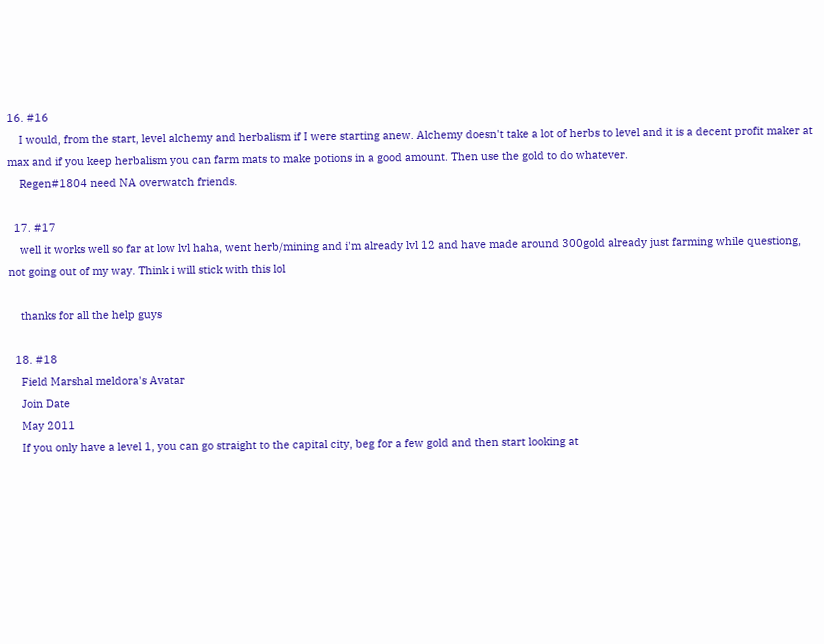16. #16
    I would, from the start, level alchemy and herbalism if I were starting anew. Alchemy doesn't take a lot of herbs to level and it is a decent profit maker at max and if you keep herbalism you can farm mats to make potions in a good amount. Then use the gold to do whatever.
    Regen#1804 need NA overwatch friends.

  17. #17
    well it works well so far at low lvl haha, went herb/mining and i'm already lvl 12 and have made around 300gold already just farming while questiong, not going out of my way. Think i will stick with this lol

    thanks for all the help guys

  18. #18
    Field Marshal meldora's Avatar
    Join Date
    May 2011
    If you only have a level 1, you can go straight to the capital city, beg for a few gold and then start looking at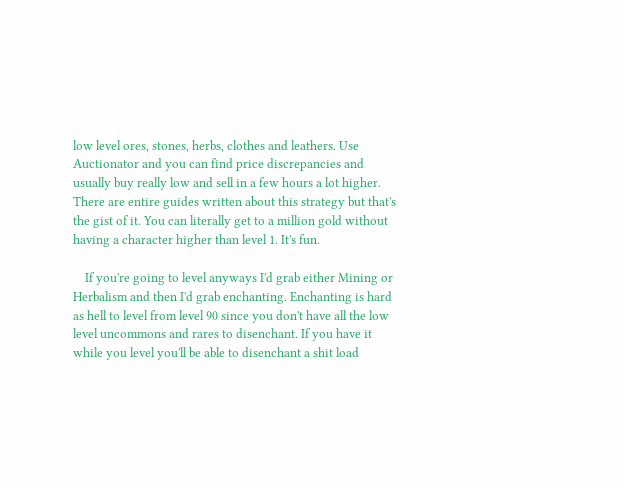low level ores, stones, herbs, clothes and leathers. Use Auctionator and you can find price discrepancies and usually buy really low and sell in a few hours a lot higher. There are entire guides written about this strategy but that's the gist of it. You can literally get to a million gold without having a character higher than level 1. It's fun.

    If you're going to level anyways I'd grab either Mining or Herbalism and then I'd grab enchanting. Enchanting is hard as hell to level from level 90 since you don't have all the low level uncommons and rares to disenchant. If you have it while you level you'll be able to disenchant a shit load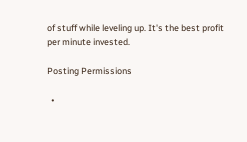of stuff while leveling up. It's the best profit per minute invested.

Posting Permissions

  •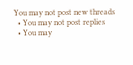You may not post new threads
  • You may not post replies
  • You may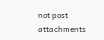not post attachments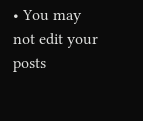• You may not edit your posts